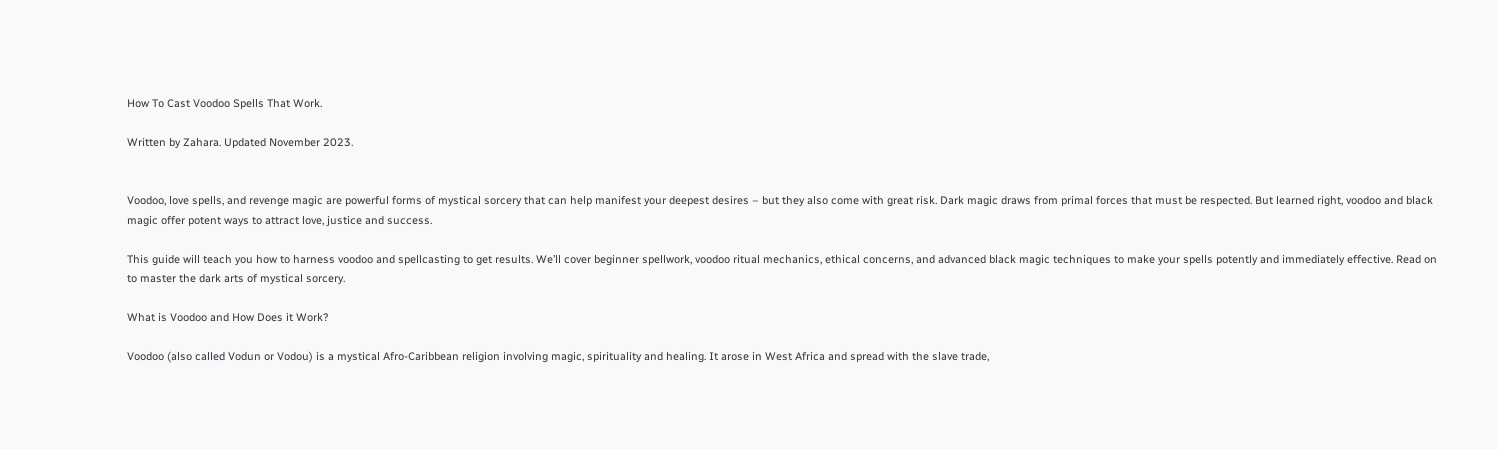How To Cast Voodoo Spells That Work.

Written by Zahara. Updated November 2023.


Voodoo, love spells, and revenge magic are powerful forms of mystical sorcery that can help manifest your deepest desires – but they also come with great risk. Dark magic draws from primal forces that must be respected. But learned right, voodoo and black magic offer potent ways to attract love, justice and success.

This guide will teach you how to harness voodoo and spellcasting to get results. We’ll cover beginner spellwork, voodoo ritual mechanics, ethical concerns, and advanced black magic techniques to make your spells potently and immediately effective. Read on to master the dark arts of mystical sorcery.

What is Voodoo and How Does it Work?

Voodoo (also called Vodun or Vodou) is a mystical Afro-Caribbean religion involving magic, spirituality and healing. It arose in West Africa and spread with the slave trade,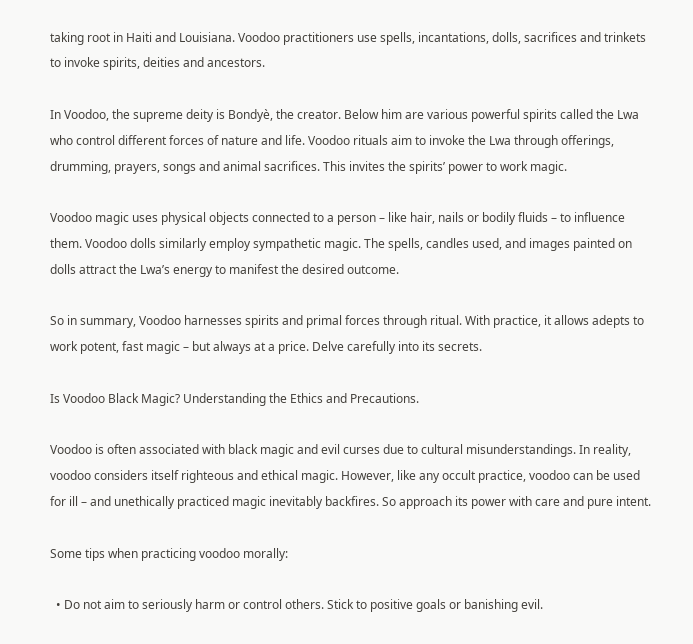taking root in Haiti and Louisiana. Voodoo practitioners use spells, incantations, dolls, sacrifices and trinkets to invoke spirits, deities and ancestors.

In Voodoo, the supreme deity is Bondyè, the creator. Below him are various powerful spirits called the Lwa who control different forces of nature and life. Voodoo rituals aim to invoke the Lwa through offerings, drumming, prayers, songs and animal sacrifices. This invites the spirits’ power to work magic.

Voodoo magic uses physical objects connected to a person – like hair, nails or bodily fluids – to influence them. Voodoo dolls similarly employ sympathetic magic. The spells, candles used, and images painted on dolls attract the Lwa’s energy to manifest the desired outcome.

So in summary, Voodoo harnesses spirits and primal forces through ritual. With practice, it allows adepts to work potent, fast magic – but always at a price. Delve carefully into its secrets.

Is Voodoo Black Magic? Understanding the Ethics and Precautions.

Voodoo is often associated with black magic and evil curses due to cultural misunderstandings. In reality, voodoo considers itself righteous and ethical magic. However, like any occult practice, voodoo can be used for ill – and unethically practiced magic inevitably backfires. So approach its power with care and pure intent.

Some tips when practicing voodoo morally:

  • Do not aim to seriously harm or control others. Stick to positive goals or banishing evil.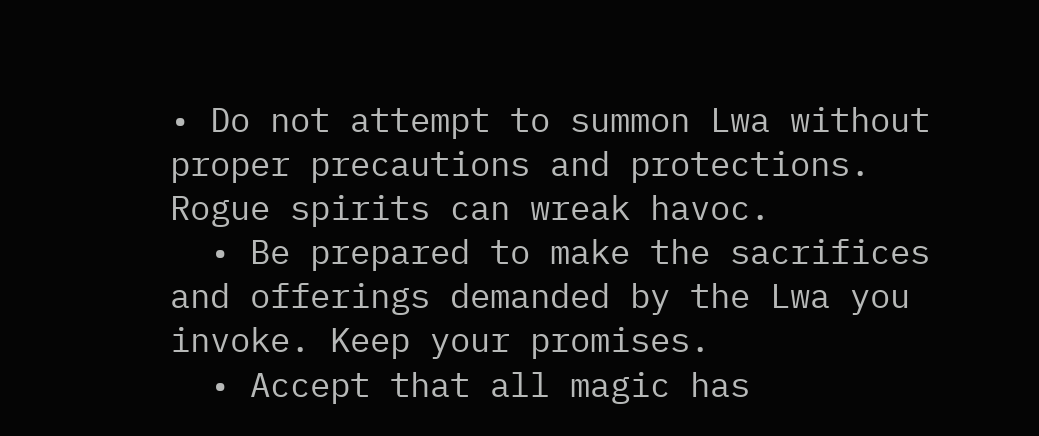• Do not attempt to summon Lwa without proper precautions and protections. Rogue spirits can wreak havoc.
  • Be prepared to make the sacrifices and offerings demanded by the Lwa you invoke. Keep your promises.
  • Accept that all magic has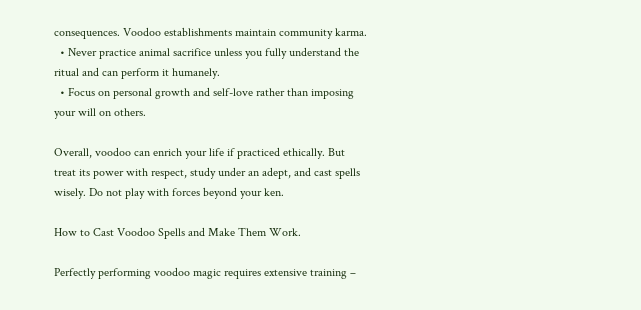consequences. Voodoo establishments maintain community karma.
  • Never practice animal sacrifice unless you fully understand the ritual and can perform it humanely.
  • Focus on personal growth and self-love rather than imposing your will on others.

Overall, voodoo can enrich your life if practiced ethically. But treat its power with respect, study under an adept, and cast spells wisely. Do not play with forces beyond your ken.

How to Cast Voodoo Spells and Make Them Work.

Perfectly performing voodoo magic requires extensive training –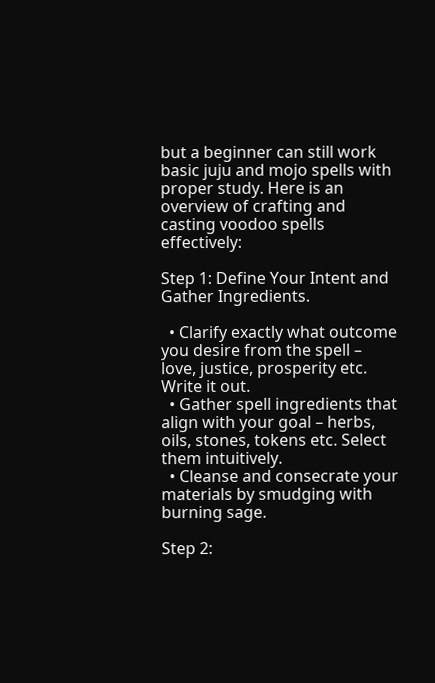but a beginner can still work basic juju and mojo spells with proper study. Here is an overview of crafting and casting voodoo spells effectively:

Step 1: Define Your Intent and Gather Ingredients.

  • Clarify exactly what outcome you desire from the spell – love, justice, prosperity etc. Write it out.
  • Gather spell ingredients that align with your goal – herbs, oils, stones, tokens etc. Select them intuitively.
  • Cleanse and consecrate your materials by smudging with burning sage.

Step 2: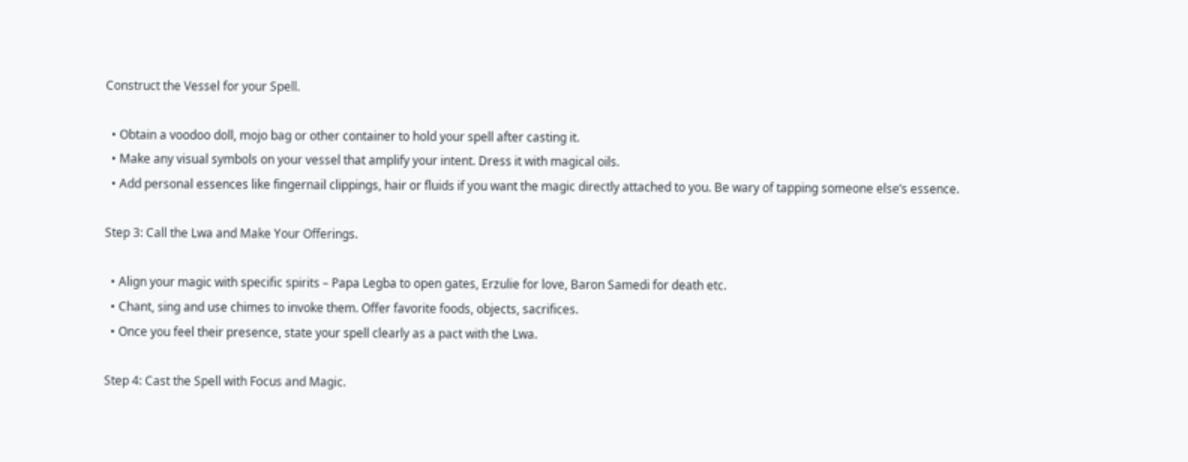Construct the Vessel for your Spell.

  • Obtain a voodoo doll, mojo bag or other container to hold your spell after casting it.
  • Make any visual symbols on your vessel that amplify your intent. Dress it with magical oils.
  • Add personal essences like fingernail clippings, hair or fluids if you want the magic directly attached to you. Be wary of tapping someone else’s essence.

Step 3: Call the Lwa and Make Your Offerings.

  • Align your magic with specific spirits – Papa Legba to open gates, Erzulie for love, Baron Samedi for death etc.
  • Chant, sing and use chimes to invoke them. Offer favorite foods, objects, sacrifices.
  • Once you feel their presence, state your spell clearly as a pact with the Lwa.

Step 4: Cast the Spell with Focus and Magic.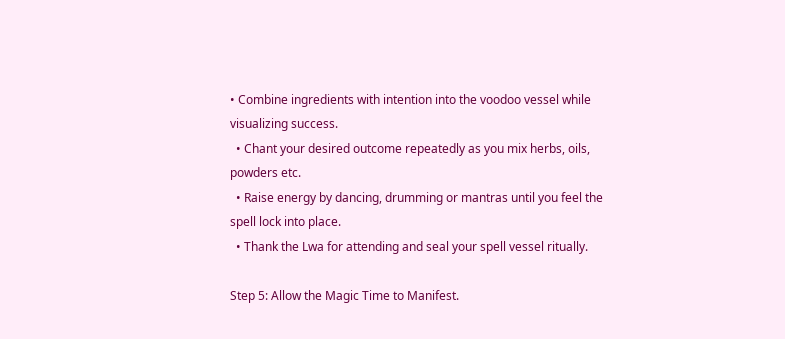• Combine ingredients with intention into the voodoo vessel while visualizing success.
  • Chant your desired outcome repeatedly as you mix herbs, oils, powders etc.
  • Raise energy by dancing, drumming or mantras until you feel the spell lock into place.
  • Thank the Lwa for attending and seal your spell vessel ritually.

Step 5: Allow the Magic Time to Manifest.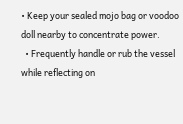• Keep your sealed mojo bag or voodoo doll nearby to concentrate power.
  • Frequently handle or rub the vessel while reflecting on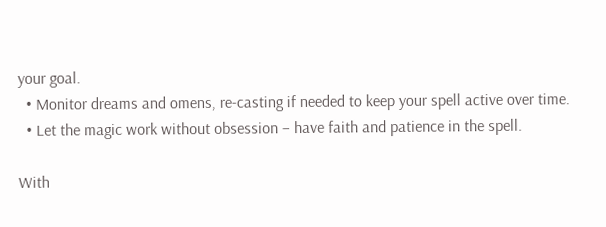your goal.
  • Monitor dreams and omens, re-casting if needed to keep your spell active over time.
  • Let the magic work without obsession – have faith and patience in the spell.

With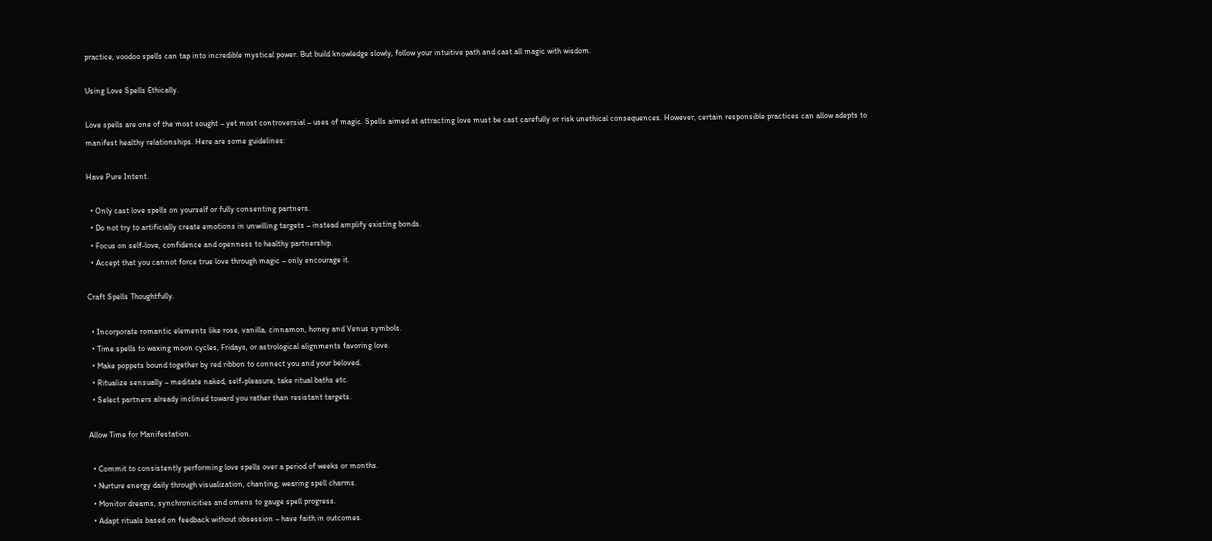practice, voodoo spells can tap into incredible mystical power. But build knowledge slowly, follow your intuitive path and cast all magic with wisdom.

Using Love Spells Ethically.

Love spells are one of the most sought – yet most controversial – uses of magic. Spells aimed at attracting love must be cast carefully or risk unethical consequences. However, certain responsible practices can allow adepts to manifest healthy relationships. Here are some guidelines:

Have Pure Intent.

  • Only cast love spells on yourself or fully consenting partners.
  • Do not try to artificially create emotions in unwilling targets – instead amplify existing bonds.
  • Focus on self-love, confidence and openness to healthy partnership.
  • Accept that you cannot force true love through magic – only encourage it.

Craft Spells Thoughtfully.

  • Incorporate romantic elements like rose, vanilla, cinnamon, honey and Venus symbols.
  • Time spells to waxing moon cycles, Fridays, or astrological alignments favoring love.
  • Make poppets bound together by red ribbon to connect you and your beloved.
  • Ritualize sensually – meditate naked, self-pleasure, take ritual baths etc.
  • Select partners already inclined toward you rather than resistant targets.

Allow Time for Manifestation.

  • Commit to consistently performing love spells over a period of weeks or months.
  • Nurture energy daily through visualization, chanting, wearing spell charms.
  • Monitor dreams, synchronicities and omens to gauge spell progress.
  • Adapt rituals based on feedback without obsession – have faith in outcomes.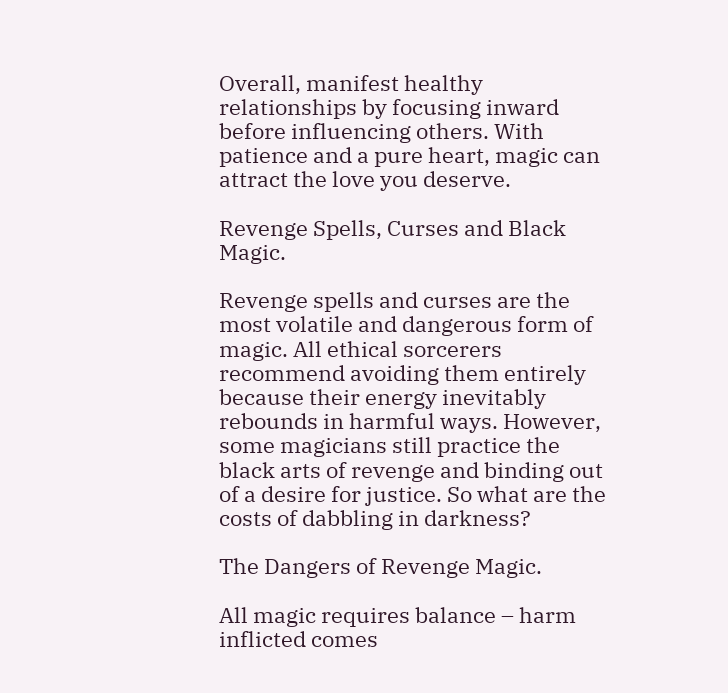Overall, manifest healthy relationships by focusing inward before influencing others. With patience and a pure heart, magic can attract the love you deserve.

Revenge Spells, Curses and Black Magic.

Revenge spells and curses are the most volatile and dangerous form of magic. All ethical sorcerers recommend avoiding them entirely because their energy inevitably rebounds in harmful ways. However, some magicians still practice the black arts of revenge and binding out of a desire for justice. So what are the costs of dabbling in darkness?

The Dangers of Revenge Magic.

All magic requires balance – harm inflicted comes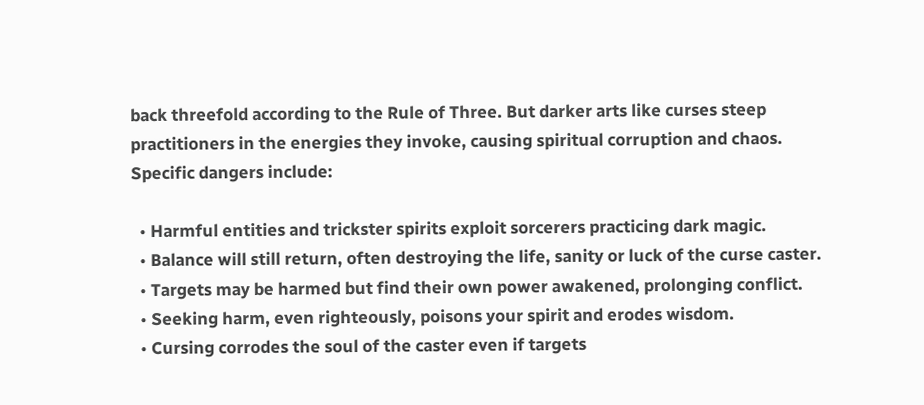back threefold according to the Rule of Three. But darker arts like curses steep practitioners in the energies they invoke, causing spiritual corruption and chaos. Specific dangers include:

  • Harmful entities and trickster spirits exploit sorcerers practicing dark magic.
  • Balance will still return, often destroying the life, sanity or luck of the curse caster.
  • Targets may be harmed but find their own power awakened, prolonging conflict.
  • Seeking harm, even righteously, poisons your spirit and erodes wisdom.
  • Cursing corrodes the soul of the caster even if targets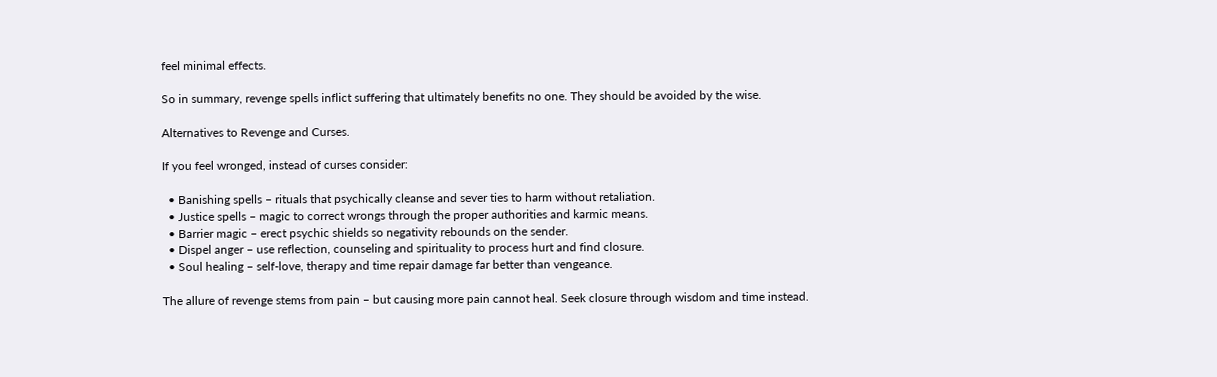feel minimal effects.

So in summary, revenge spells inflict suffering that ultimately benefits no one. They should be avoided by the wise.

Alternatives to Revenge and Curses.

If you feel wronged, instead of curses consider:

  • Banishing spells – rituals that psychically cleanse and sever ties to harm without retaliation.
  • Justice spells – magic to correct wrongs through the proper authorities and karmic means.
  • Barrier magic – erect psychic shields so negativity rebounds on the sender.
  • Dispel anger – use reflection, counseling and spirituality to process hurt and find closure.
  • Soul healing – self-love, therapy and time repair damage far better than vengeance.

The allure of revenge stems from pain – but causing more pain cannot heal. Seek closure through wisdom and time instead.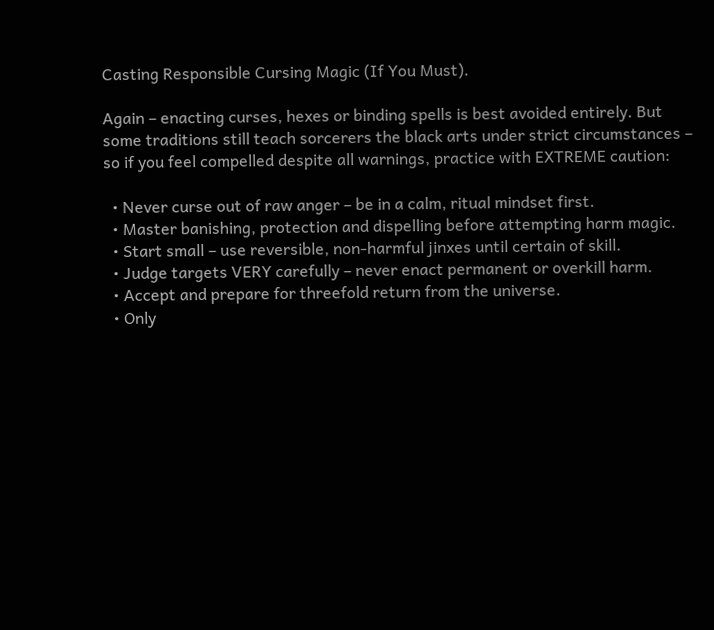Casting Responsible Cursing Magic (If You Must).

Again – enacting curses, hexes or binding spells is best avoided entirely. But some traditions still teach sorcerers the black arts under strict circumstances – so if you feel compelled despite all warnings, practice with EXTREME caution:

  • Never curse out of raw anger – be in a calm, ritual mindset first.
  • Master banishing, protection and dispelling before attempting harm magic.
  • Start small – use reversible, non-harmful jinxes until certain of skill.
  • Judge targets VERY carefully – never enact permanent or overkill harm.
  • Accept and prepare for threefold return from the universe.
  • Only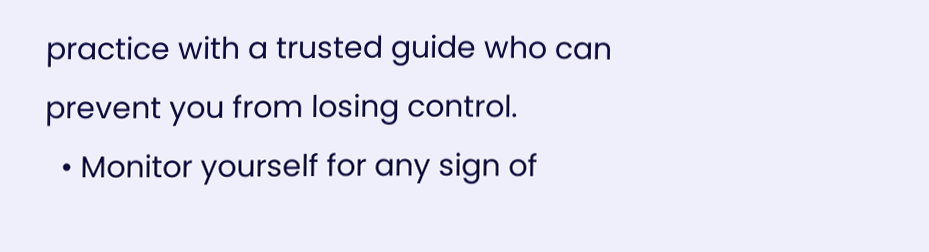practice with a trusted guide who can prevent you from losing control.
  • Monitor yourself for any sign of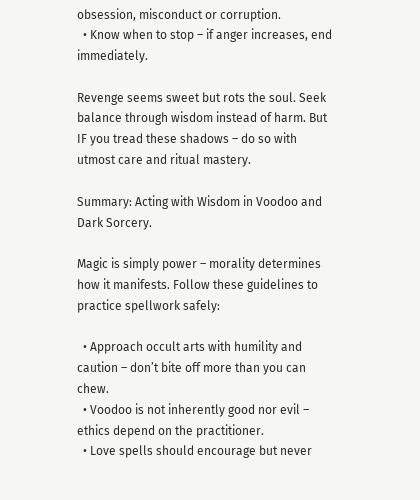obsession, misconduct or corruption.
  • Know when to stop – if anger increases, end immediately.

Revenge seems sweet but rots the soul. Seek balance through wisdom instead of harm. But IF you tread these shadows – do so with utmost care and ritual mastery.

Summary: Acting with Wisdom in Voodoo and Dark Sorcery.

Magic is simply power – morality determines how it manifests. Follow these guidelines to practice spellwork safely:

  • Approach occult arts with humility and caution – don’t bite off more than you can chew.
  • Voodoo is not inherently good nor evil – ethics depend on the practitioner.
  • Love spells should encourage but never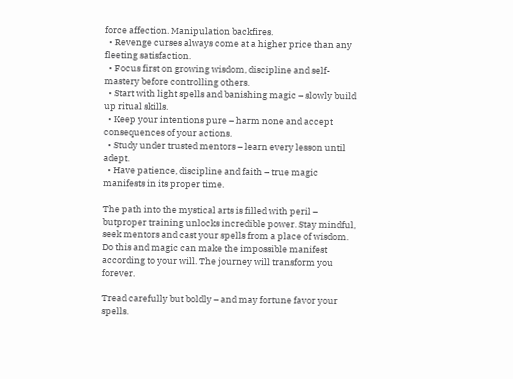force affection. Manipulation backfires.
  • Revenge curses always come at a higher price than any fleeting satisfaction.
  • Focus first on growing wisdom, discipline and self-mastery before controlling others.
  • Start with light spells and banishing magic – slowly build up ritual skills.
  • Keep your intentions pure – harm none and accept consequences of your actions.
  • Study under trusted mentors – learn every lesson until adept.
  • Have patience, discipline and faith – true magic manifests in its proper time.

The path into the mystical arts is filled with peril – butproper training unlocks incredible power. Stay mindful, seek mentors and cast your spells from a place of wisdom. Do this and magic can make the impossible manifest according to your will. The journey will transform you forever.

Tread carefully but boldly – and may fortune favor your spells.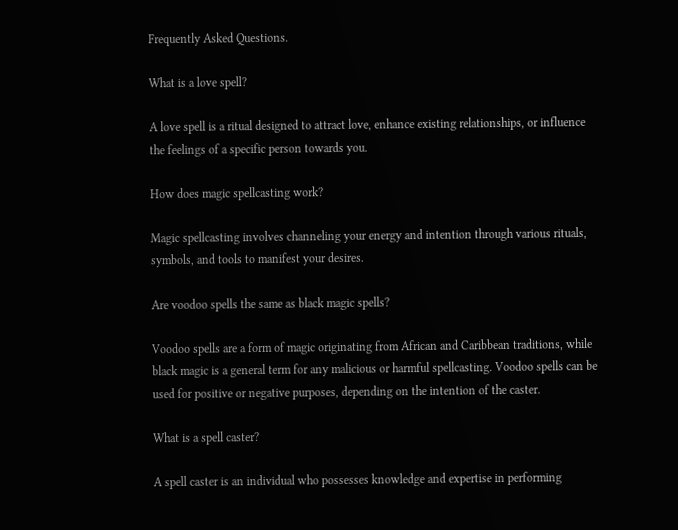Frequently Asked Questions.

What is a love spell?

A love spell is a ritual designed to attract love, enhance existing relationships, or influence the feelings of a specific person towards you.

How does magic spellcasting work?

Magic spellcasting involves channeling your energy and intention through various rituals, symbols, and tools to manifest your desires.

Are voodoo spells the same as black magic spells?

Voodoo spells are a form of magic originating from African and Caribbean traditions, while black magic is a general term for any malicious or harmful spellcasting. Voodoo spells can be used for positive or negative purposes, depending on the intention of the caster.

What is a spell caster?

A spell caster is an individual who possesses knowledge and expertise in performing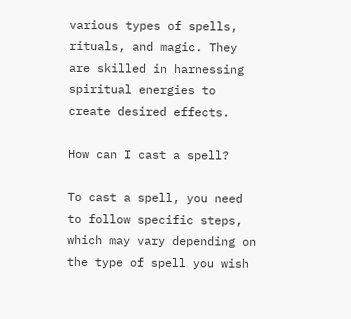various types of spells, rituals, and magic. They are skilled in harnessing spiritual energies to create desired effects.

How can I cast a spell?

To cast a spell, you need to follow specific steps, which may vary depending on the type of spell you wish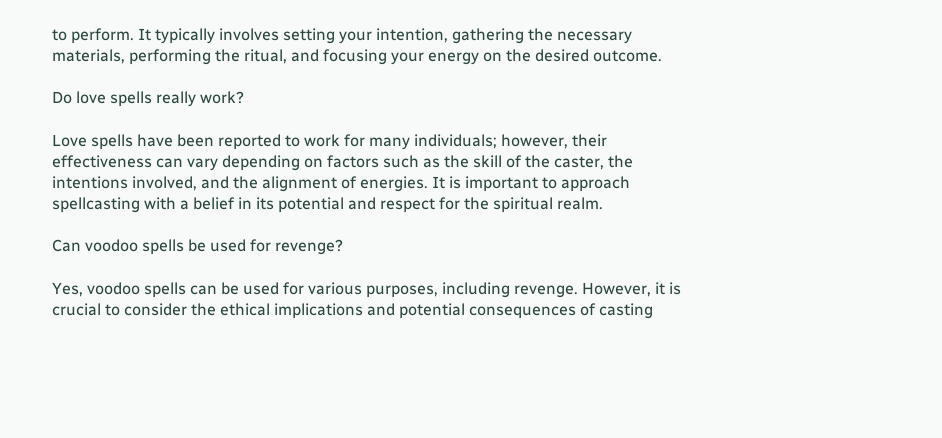to perform. It typically involves setting your intention, gathering the necessary materials, performing the ritual, and focusing your energy on the desired outcome.

Do love spells really work?

Love spells have been reported to work for many individuals; however, their effectiveness can vary depending on factors such as the skill of the caster, the intentions involved, and the alignment of energies. It is important to approach spellcasting with a belief in its potential and respect for the spiritual realm.

Can voodoo spells be used for revenge?

Yes, voodoo spells can be used for various purposes, including revenge. However, it is crucial to consider the ethical implications and potential consequences of casting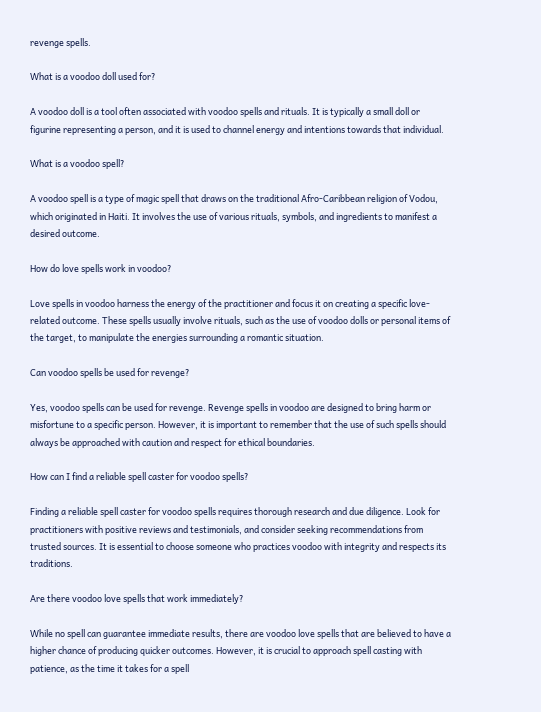revenge spells.

What is a voodoo doll used for?

A voodoo doll is a tool often associated with voodoo spells and rituals. It is typically a small doll or figurine representing a person, and it is used to channel energy and intentions towards that individual.

What is a voodoo spell?

A voodoo spell is a type of magic spell that draws on the traditional Afro-Caribbean religion of Vodou, which originated in Haiti. It involves the use of various rituals, symbols, and ingredients to manifest a desired outcome.

How do love spells work in voodoo?

Love spells in voodoo harness the energy of the practitioner and focus it on creating a specific love-related outcome. These spells usually involve rituals, such as the use of voodoo dolls or personal items of the target, to manipulate the energies surrounding a romantic situation.

Can voodoo spells be used for revenge?

Yes, voodoo spells can be used for revenge. Revenge spells in voodoo are designed to bring harm or misfortune to a specific person. However, it is important to remember that the use of such spells should always be approached with caution and respect for ethical boundaries.

How can I find a reliable spell caster for voodoo spells?

Finding a reliable spell caster for voodoo spells requires thorough research and due diligence. Look for practitioners with positive reviews and testimonials, and consider seeking recommendations from trusted sources. It is essential to choose someone who practices voodoo with integrity and respects its traditions.

Are there voodoo love spells that work immediately?

While no spell can guarantee immediate results, there are voodoo love spells that are believed to have a higher chance of producing quicker outcomes. However, it is crucial to approach spell casting with patience, as the time it takes for a spell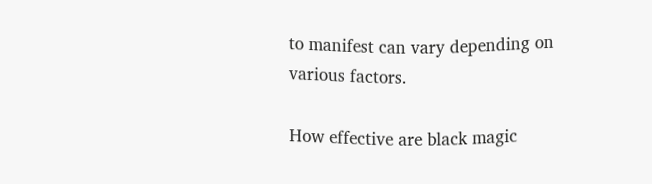to manifest can vary depending on various factors.

How effective are black magic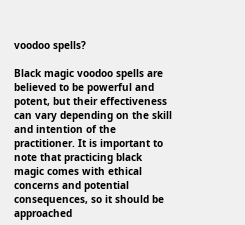voodoo spells?

Black magic voodoo spells are believed to be powerful and potent, but their effectiveness can vary depending on the skill and intention of the practitioner. It is important to note that practicing black magic comes with ethical concerns and potential consequences, so it should be approached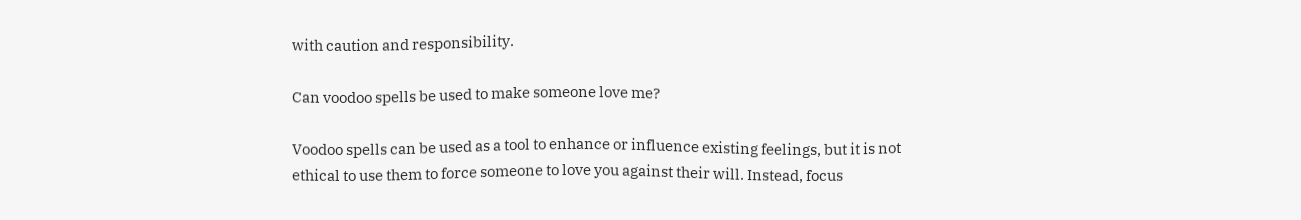with caution and responsibility.

Can voodoo spells be used to make someone love me?

Voodoo spells can be used as a tool to enhance or influence existing feelings, but it is not ethical to use them to force someone to love you against their will. Instead, focus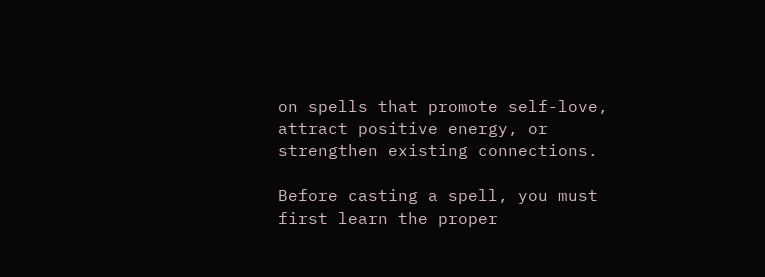on spells that promote self-love, attract positive energy, or strengthen existing connections.

Before casting a spell, you must first learn the proper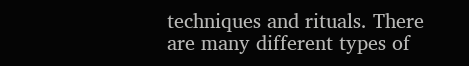techniques and rituals. There are many different types of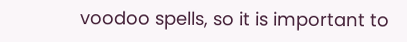voodoo spells, so it is important to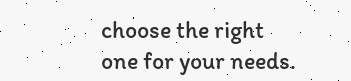choose the right one for your needs.